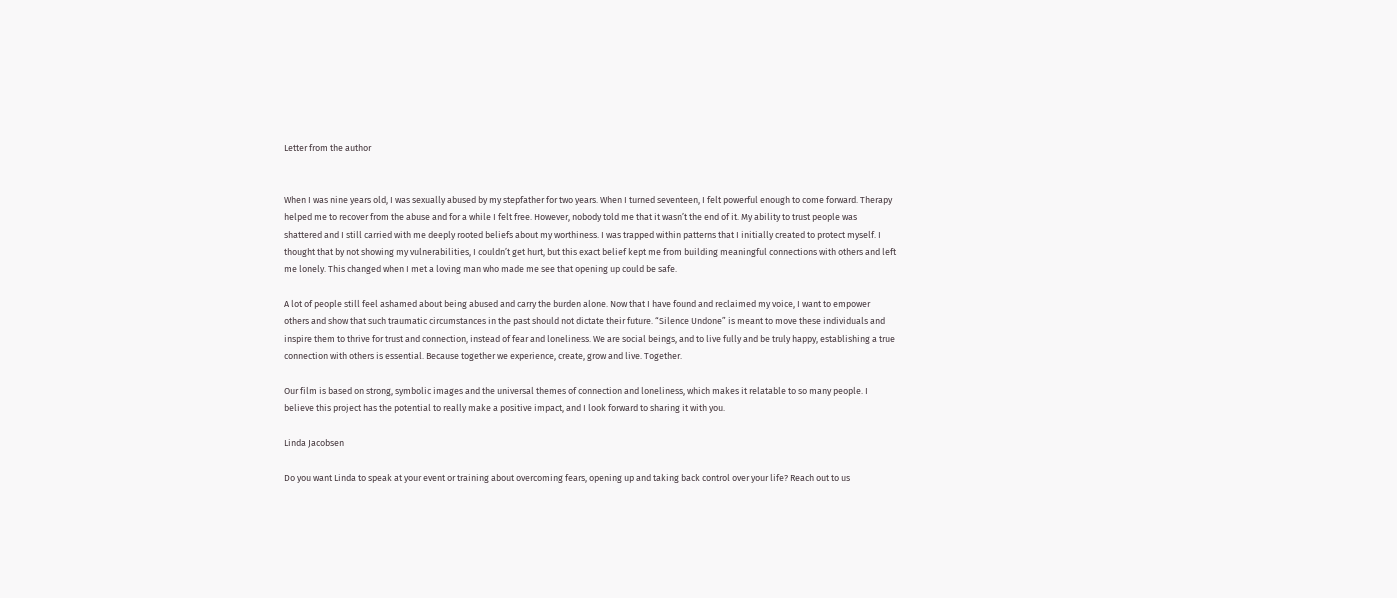Letter from the author


When I was nine years old, I was sexually abused by my stepfather for two years. When I turned seventeen, I felt powerful enough to come forward. Therapy helped me to recover from the abuse and for a while I felt free. However, nobody told me that it wasn’t the end of it. My ability to trust people was shattered and I still carried with me deeply rooted beliefs about my worthiness. I was trapped within patterns that I initially created to protect myself. I thought that by not showing my vulnerabilities, I couldn’t get hurt, but this exact belief kept me from building meaningful connections with others and left me lonely. This changed when I met a loving man who made me see that opening up could be safe.

A lot of people still feel ashamed about being abused and carry the burden alone. Now that I have found and reclaimed my voice, I want to empower others and show that such traumatic circumstances in the past should not dictate their future. “Silence Undone” is meant to move these individuals and inspire them to thrive for trust and connection, instead of fear and loneliness. We are social beings, and to live fully and be truly happy, establishing a true connection with others is essential. Because together we experience, create, grow and live. Together.

Our film is based on strong, symbolic images and the universal themes of connection and loneliness, which makes it relatable to so many people. I believe this project has the potential to really make a positive impact, and I look forward to sharing it with you.

Linda Jacobsen

Do you want Linda to speak at your event or training about overcoming fears, opening up and taking back control over your life? Reach out to us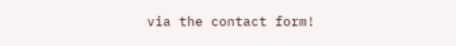via the contact form!